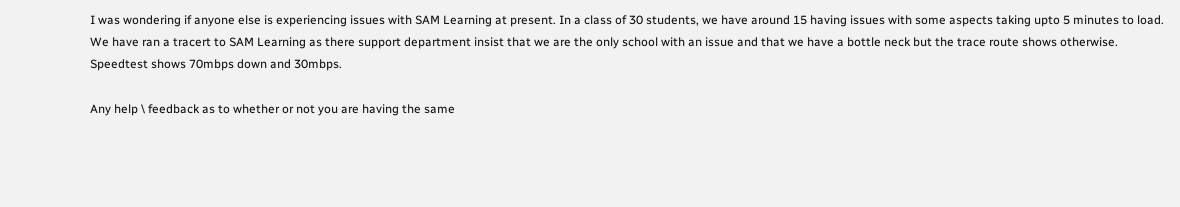I was wondering if anyone else is experiencing issues with SAM Learning at present. In a class of 30 students, we have around 15 having issues with some aspects taking upto 5 minutes to load.
We have ran a tracert to SAM Learning as there support department insist that we are the only school with an issue and that we have a bottle neck but the trace route shows otherwise.
Speedtest shows 70mbps down and 30mbps.

Any help \ feedback as to whether or not you are having the same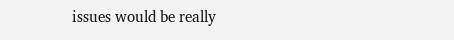issues would be really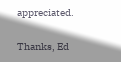appreciated.

Thanks, Ed